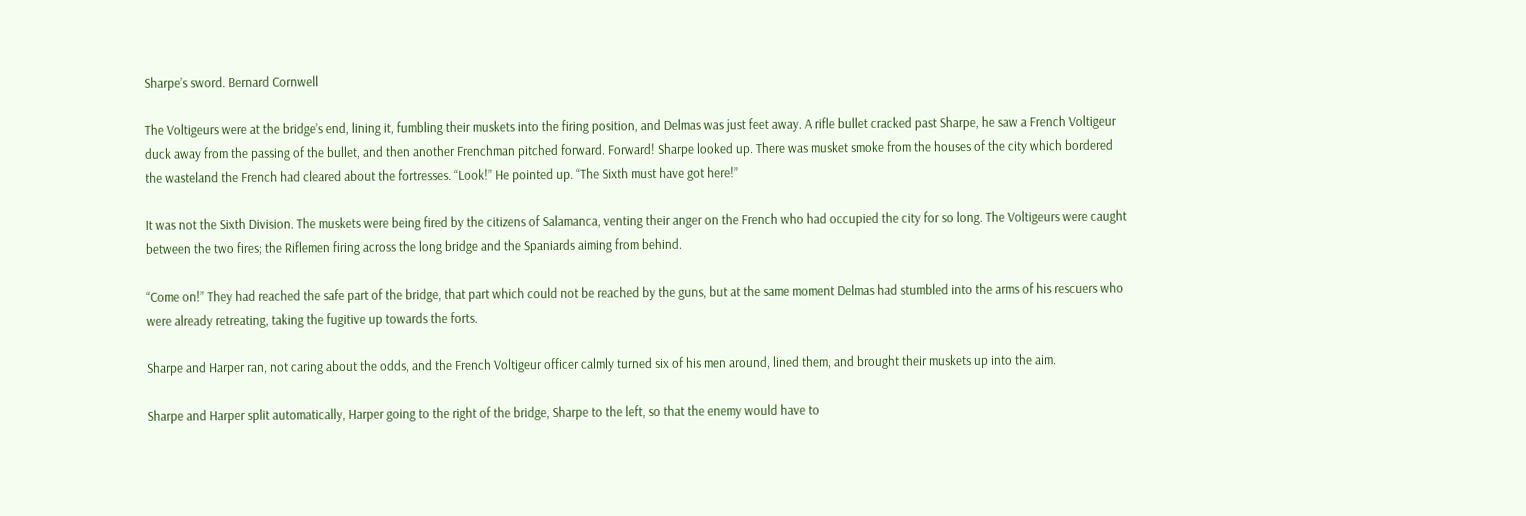Sharpe’s sword. Bernard Cornwell

The Voltigeurs were at the bridge’s end, lining it, fumbling their muskets into the firing position, and Delmas was just feet away. A rifle bullet cracked past Sharpe, he saw a French Voltigeur duck away from the passing of the bullet, and then another Frenchman pitched forward. Forward! Sharpe looked up. There was musket smoke from the houses of the city which bordered the wasteland the French had cleared about the fortresses. “Look!” He pointed up. “The Sixth must have got here!”

It was not the Sixth Division. The muskets were being fired by the citizens of Salamanca, venting their anger on the French who had occupied the city for so long. The Voltigeurs were caught between the two fires; the Riflemen firing across the long bridge and the Spaniards aiming from behind.

“Come on!” They had reached the safe part of the bridge, that part which could not be reached by the guns, but at the same moment Delmas had stumbled into the arms of his rescuers who were already retreating, taking the fugitive up towards the forts.

Sharpe and Harper ran, not caring about the odds, and the French Voltigeur officer calmly turned six of his men around, lined them, and brought their muskets up into the aim.

Sharpe and Harper split automatically, Harper going to the right of the bridge, Sharpe to the left, so that the enemy would have to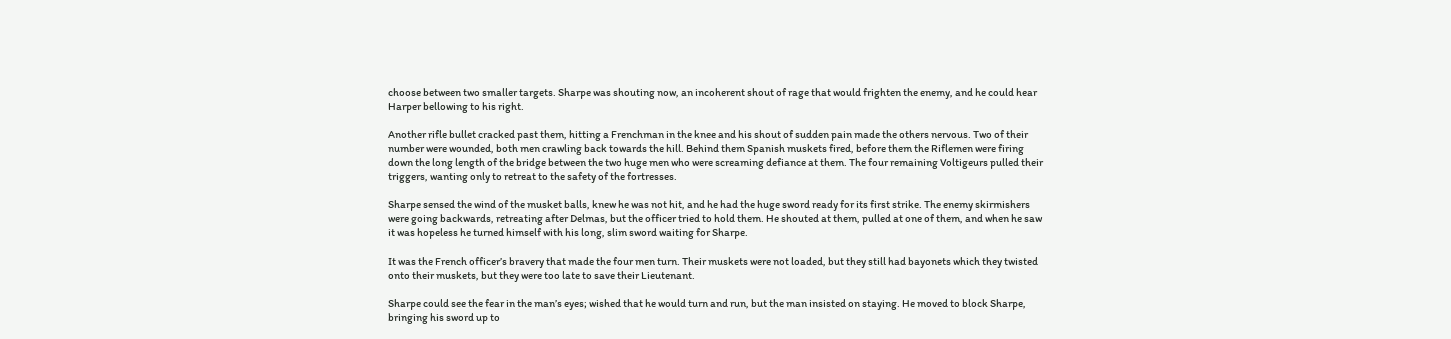choose between two smaller targets. Sharpe was shouting now, an incoherent shout of rage that would frighten the enemy, and he could hear Harper bellowing to his right.

Another rifle bullet cracked past them, hitting a Frenchman in the knee and his shout of sudden pain made the others nervous. Two of their number were wounded, both men crawling back towards the hill. Behind them Spanish muskets fired, before them the Riflemen were firing down the long length of the bridge between the two huge men who were screaming defiance at them. The four remaining Voltigeurs pulled their triggers, wanting only to retreat to the safety of the fortresses.

Sharpe sensed the wind of the musket balls, knew he was not hit, and he had the huge sword ready for its first strike. The enemy skirmishers were going backwards, retreating after Delmas, but the officer tried to hold them. He shouted at them, pulled at one of them, and when he saw it was hopeless he turned himself with his long, slim sword waiting for Sharpe.

It was the French officer’s bravery that made the four men turn. Their muskets were not loaded, but they still had bayonets which they twisted onto their muskets, but they were too late to save their Lieutenant.

Sharpe could see the fear in the man’s eyes; wished that he would turn and run, but the man insisted on staying. He moved to block Sharpe, bringing his sword up to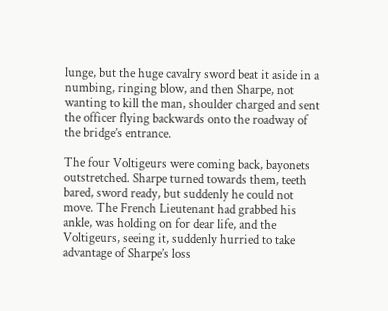lunge, but the huge cavalry sword beat it aside in a numbing, ringing blow, and then Sharpe, not wanting to kill the man, shoulder charged and sent the officer flying backwards onto the roadway of the bridge’s entrance.

The four Voltigeurs were coming back, bayonets outstretched. Sharpe turned towards them, teeth bared, sword ready, but suddenly he could not move. The French Lieutenant had grabbed his ankle, was holding on for dear life, and the Voltigeurs, seeing it, suddenly hurried to take advantage of Sharpe’s loss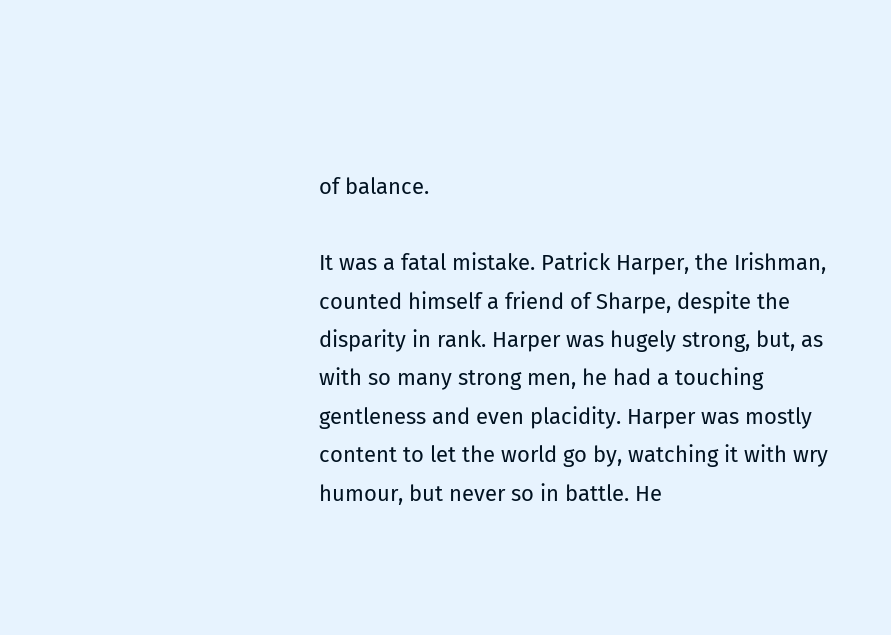of balance.

It was a fatal mistake. Patrick Harper, the Irishman, counted himself a friend of Sharpe, despite the disparity in rank. Harper was hugely strong, but, as with so many strong men, he had a touching gentleness and even placidity. Harper was mostly content to let the world go by, watching it with wry humour, but never so in battle. He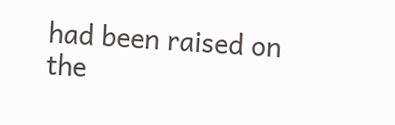had been raised on the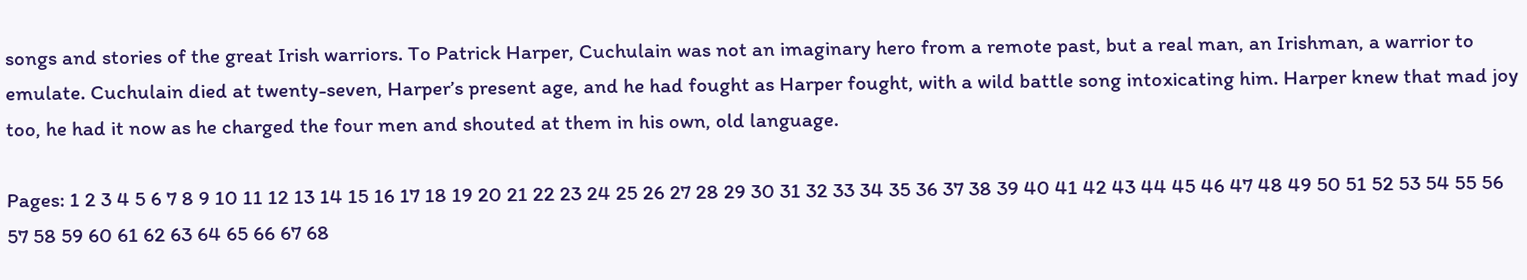songs and stories of the great Irish warriors. To Patrick Harper, Cuchulain was not an imaginary hero from a remote past, but a real man, an Irishman, a warrior to emulate. Cuchulain died at twenty-seven, Harper’s present age, and he had fought as Harper fought, with a wild battle song intoxicating him. Harper knew that mad joy too, he had it now as he charged the four men and shouted at them in his own, old language.

Pages: 1 2 3 4 5 6 7 8 9 10 11 12 13 14 15 16 17 18 19 20 21 22 23 24 25 26 27 28 29 30 31 32 33 34 35 36 37 38 39 40 41 42 43 44 45 46 47 48 49 50 51 52 53 54 55 56 57 58 59 60 61 62 63 64 65 66 67 68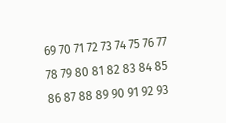69 70 71 72 73 74 75 76 77 78 79 80 81 82 83 84 85 86 87 88 89 90 91 92 93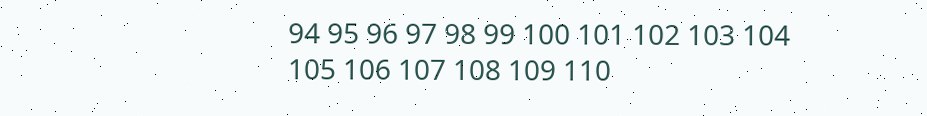94 95 96 97 98 99 100 101 102 103 104 105 106 107 108 109 110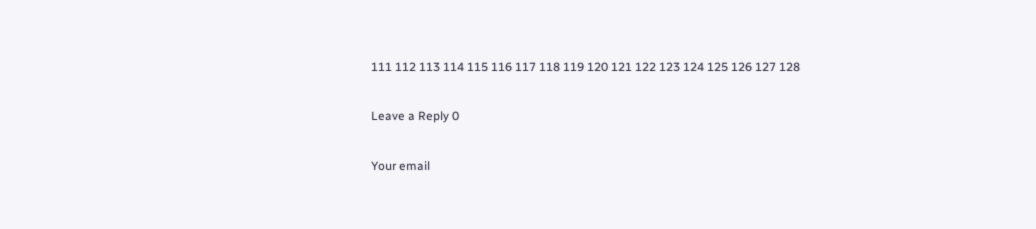111 112 113 114 115 116 117 118 119 120 121 122 123 124 125 126 127 128

Leave a Reply 0

Your email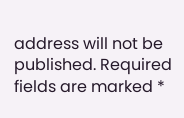address will not be published. Required fields are marked *